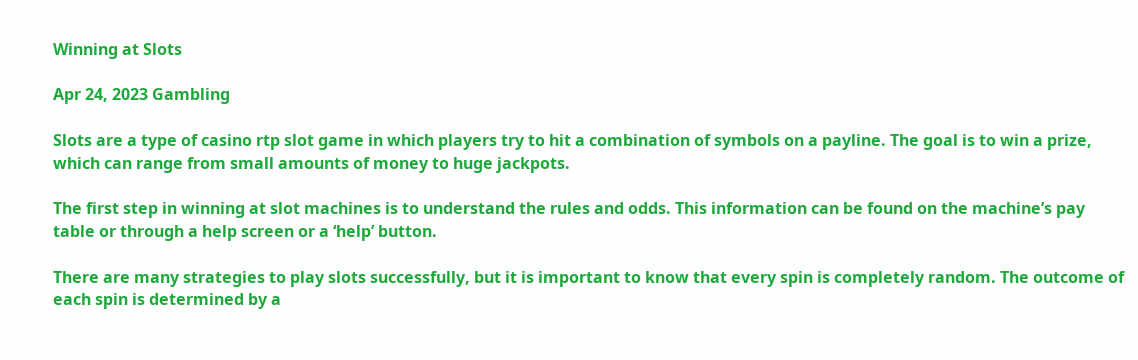Winning at Slots

Apr 24, 2023 Gambling

Slots are a type of casino rtp slot game in which players try to hit a combination of symbols on a payline. The goal is to win a prize, which can range from small amounts of money to huge jackpots.

The first step in winning at slot machines is to understand the rules and odds. This information can be found on the machine’s pay table or through a help screen or a ‘help’ button.

There are many strategies to play slots successfully, but it is important to know that every spin is completely random. The outcome of each spin is determined by a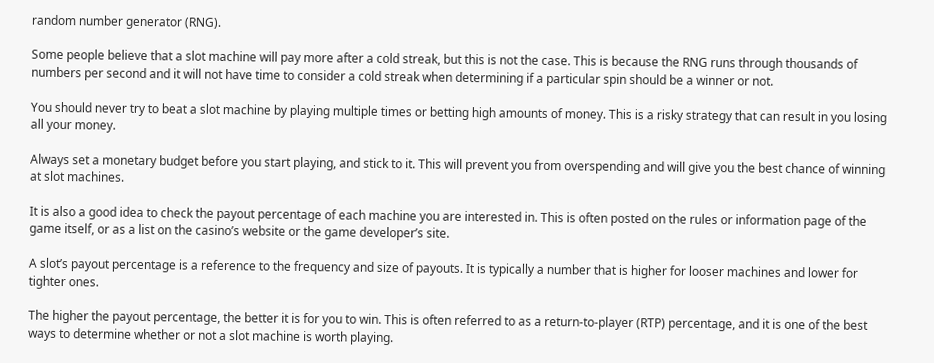random number generator (RNG).

Some people believe that a slot machine will pay more after a cold streak, but this is not the case. This is because the RNG runs through thousands of numbers per second and it will not have time to consider a cold streak when determining if a particular spin should be a winner or not.

You should never try to beat a slot machine by playing multiple times or betting high amounts of money. This is a risky strategy that can result in you losing all your money.

Always set a monetary budget before you start playing, and stick to it. This will prevent you from overspending and will give you the best chance of winning at slot machines.

It is also a good idea to check the payout percentage of each machine you are interested in. This is often posted on the rules or information page of the game itself, or as a list on the casino’s website or the game developer’s site.

A slot’s payout percentage is a reference to the frequency and size of payouts. It is typically a number that is higher for looser machines and lower for tighter ones.

The higher the payout percentage, the better it is for you to win. This is often referred to as a return-to-player (RTP) percentage, and it is one of the best ways to determine whether or not a slot machine is worth playing.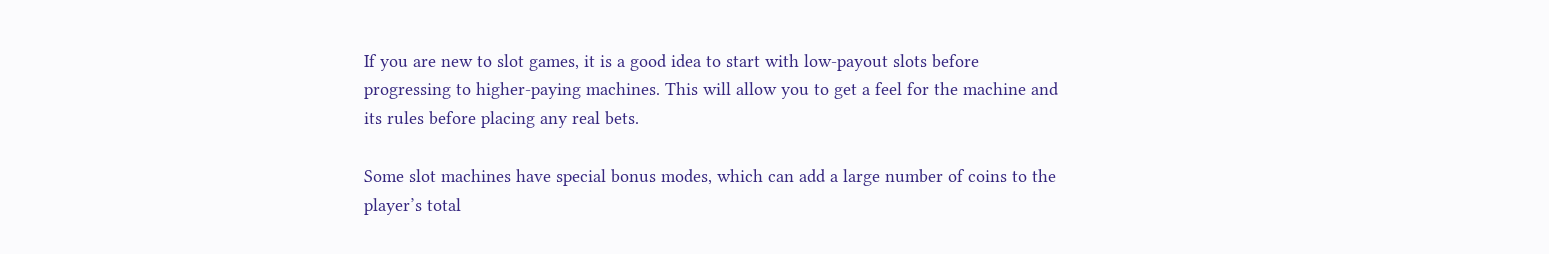If you are new to slot games, it is a good idea to start with low-payout slots before progressing to higher-paying machines. This will allow you to get a feel for the machine and its rules before placing any real bets.

Some slot machines have special bonus modes, which can add a large number of coins to the player’s total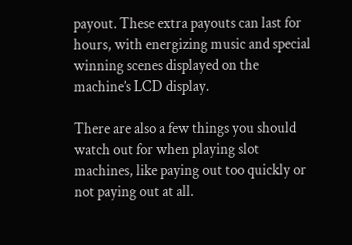payout. These extra payouts can last for hours, with energizing music and special winning scenes displayed on the machine’s LCD display.

There are also a few things you should watch out for when playing slot machines, like paying out too quickly or not paying out at all.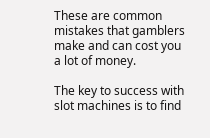These are common mistakes that gamblers make and can cost you a lot of money.

The key to success with slot machines is to find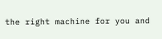the right machine for you and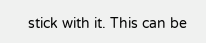stick with it. This can be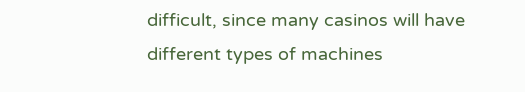difficult, since many casinos will have different types of machines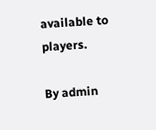available to players.

By admin